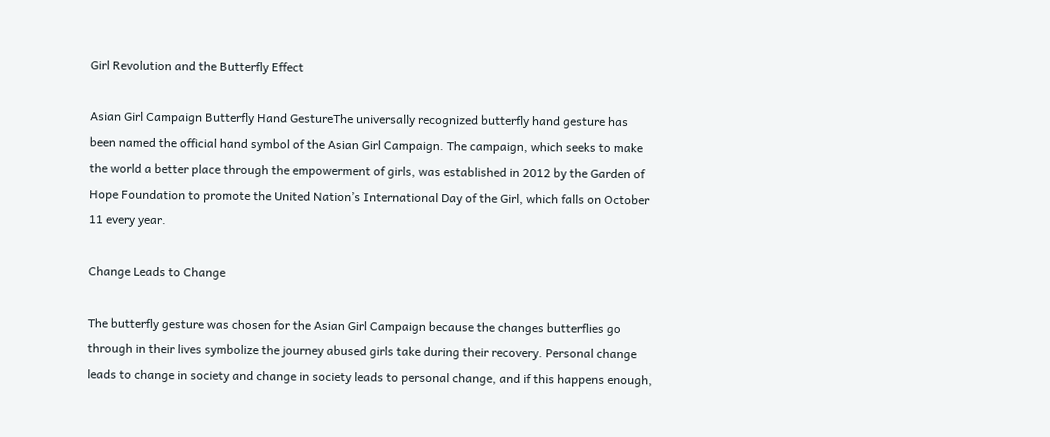Girl Revolution and the Butterfly Effect

Asian Girl Campaign Butterfly Hand GestureThe universally recognized butterfly hand gesture has been named the official hand symbol of the Asian Girl Campaign. The campaign, which seeks to make the world a better place through the empowerment of girls, was established in 2012 by the Garden of Hope Foundation to promote the United Nation’s International Day of the Girl, which falls on October 11 every year.

Change Leads to Change

The butterfly gesture was chosen for the Asian Girl Campaign because the changes butterflies go through in their lives symbolize the journey abused girls take during their recovery. Personal change leads to change in society and change in society leads to personal change, and if this happens enough,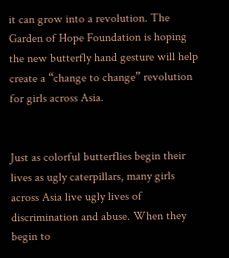it can grow into a revolution. The Garden of Hope Foundation is hoping the new butterfly hand gesture will help create a “change to change” revolution for girls across Asia.


Just as colorful butterflies begin their lives as ugly caterpillars, many girls across Asia live ugly lives of discrimination and abuse. When they begin to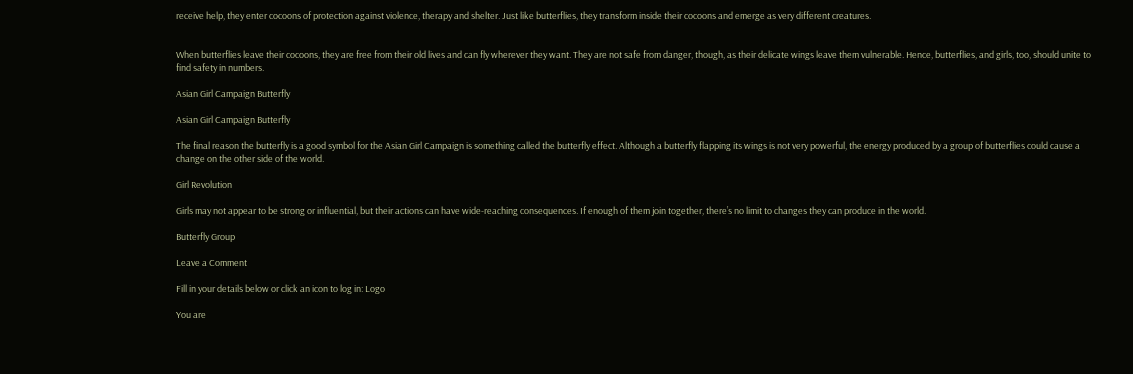receive help, they enter cocoons of protection against violence, therapy and shelter. Just like butterflies, they transform inside their cocoons and emerge as very different creatures.


When butterflies leave their cocoons, they are free from their old lives and can fly wherever they want. They are not safe from danger, though, as their delicate wings leave them vulnerable. Hence, butterflies, and girls, too, should unite to find safety in numbers.

Asian Girl Campaign Butterfly

Asian Girl Campaign Butterfly

The final reason the butterfly is a good symbol for the Asian Girl Campaign is something called the butterfly effect. Although a butterfly flapping its wings is not very powerful, the energy produced by a group of butterflies could cause a change on the other side of the world.

Girl Revolution

Girls may not appear to be strong or influential, but their actions can have wide-reaching consequences. If enough of them join together, there’s no limit to changes they can produce in the world.

Butterfly Group

Leave a Comment

Fill in your details below or click an icon to log in: Logo

You are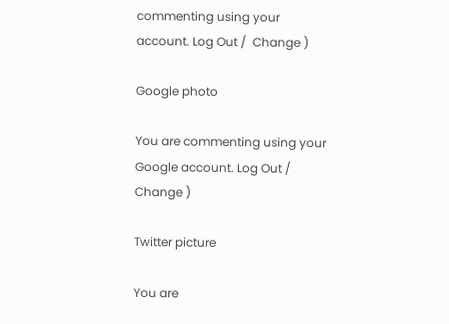commenting using your account. Log Out /  Change )

Google photo

You are commenting using your Google account. Log Out /  Change )

Twitter picture

You are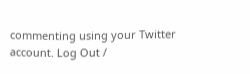commenting using your Twitter account. Log Out /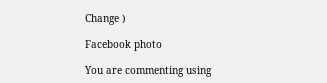Change )

Facebook photo

You are commenting using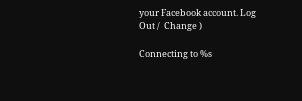your Facebook account. Log Out /  Change )

Connecting to %s